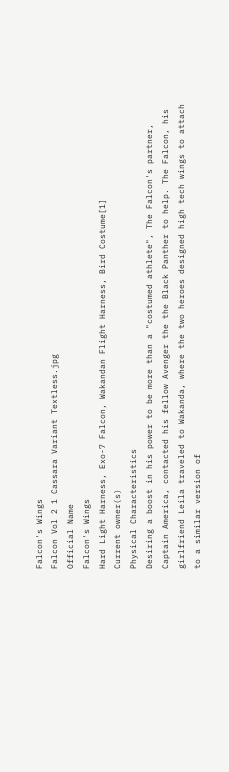Falcon's Wings
Falcon Vol 2 1 Cassara Variant Textless.jpg
Official Name
Falcon's Wings
Hard Light Harness, Exo-7 Falcon, Wakandan Flight Harness, Bird Costume[1]
Current owner(s)
Physical Characteristics
Desiring a boost in his power to be more than a "costumed athlete", The Falcon's partner, Captain America, contacted his fellow Avenger the the Black Panther to help. The Falcon, his girlfriend Leila traveled to Wakanda, where the two heroes designed high tech wings to attach to a similar version of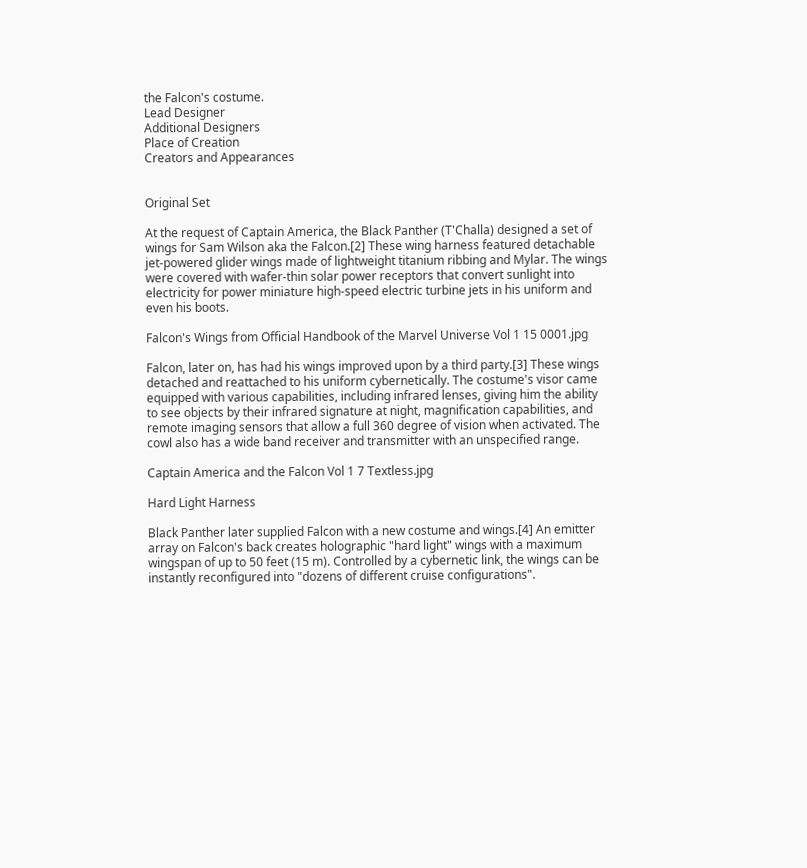the Falcon's costume.
Lead Designer
Additional Designers
Place of Creation
Creators and Appearances


Original Set

At the request of Captain America, the Black Panther (T'Challa) designed a set of wings for Sam Wilson aka the Falcon.[2] These wing harness featured detachable jet-powered glider wings made of lightweight titanium ribbing and Mylar. The wings were covered with wafer-thin solar power receptors that convert sunlight into electricity for power miniature high-speed electric turbine jets in his uniform and even his boots.

Falcon's Wings from Official Handbook of the Marvel Universe Vol 1 15 0001.jpg

Falcon, later on, has had his wings improved upon by a third party.[3] These wings detached and reattached to his uniform cybernetically. The costume's visor came equipped with various capabilities, including infrared lenses, giving him the ability to see objects by their infrared signature at night, magnification capabilities, and remote imaging sensors that allow a full 360 degree of vision when activated. The cowl also has a wide band receiver and transmitter with an unspecified range.

Captain America and the Falcon Vol 1 7 Textless.jpg

Hard Light Harness

Black Panther later supplied Falcon with a new costume and wings.[4] An emitter array on Falcon's back creates holographic "hard light" wings with a maximum wingspan of up to 50 feet (15 m). Controlled by a cybernetic link, the wings can be instantly reconfigured into "dozens of different cruise configurations".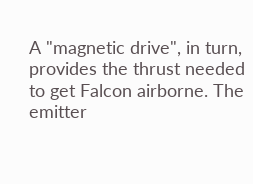A "magnetic drive", in turn, provides the thrust needed to get Falcon airborne. The emitter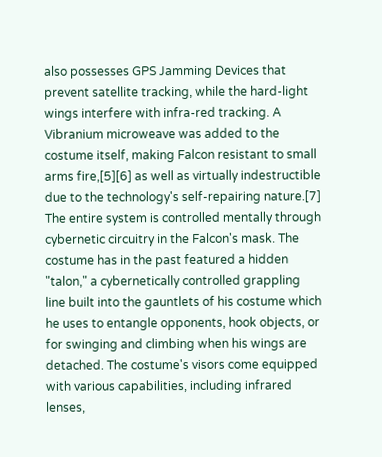also possesses GPS Jamming Devices that prevent satellite tracking, while the hard-light wings interfere with infra-red tracking. A Vibranium microweave was added to the costume itself, making Falcon resistant to small arms fire,[5][6] as well as virtually indestructible due to the technology's self-repairing nature.[7] The entire system is controlled mentally through cybernetic circuitry in the Falcon's mask. The costume has in the past featured a hidden "talon," a cybernetically controlled grappling line built into the gauntlets of his costume which he uses to entangle opponents, hook objects, or for swinging and climbing when his wings are detached. The costume's visors come equipped with various capabilities, including infrared lenses,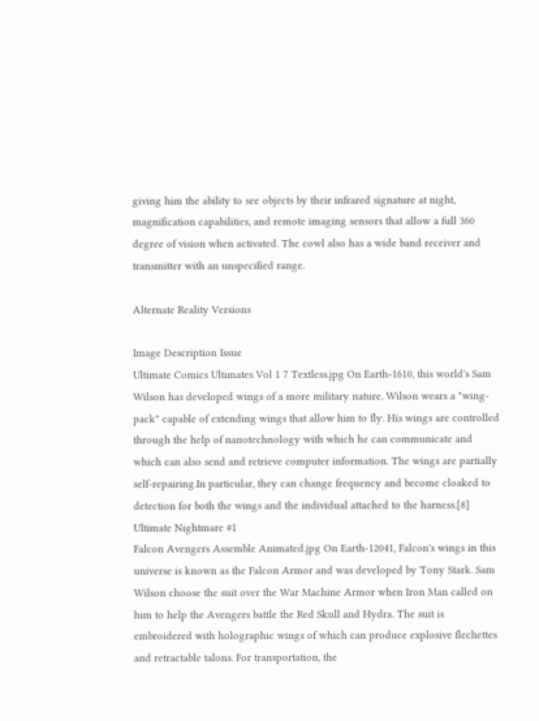giving him the ability to see objects by their infrared signature at night, magnification capabilities, and remote imaging sensors that allow a full 360 degree of vision when activated. The cowl also has a wide band receiver and transmitter with an unspecified range.

Alternate Reality Versions

Image Description Issue
Ultimate Comics Ultimates Vol 1 7 Textless.jpg On Earth-1610, this world's Sam Wilson has developed wings of a more military nature. Wilson wears a "wing-pack" capable of extending wings that allow him to fly. His wings are controlled through the help of nanotechnology with which he can communicate and which can also send and retrieve computer information. The wings are partially self-repairing.In particular, they can change frequency and become cloaked to detection for both the wings and the individual attached to the harness.[8] Ultimate Nightmare #1
Falcon Avengers Assemble Animated.jpg On Earth-12041, Falcon's wings in this universe is known as the Falcon Armor and was developed by Tony Stark. Sam Wilson choose the suit over the War Machine Armor when Iron Man called on him to help the Avengers battle the Red Skull and Hydra. The suit is embroidered with holographic wings of which can produce explosive flechettes and retractable talons. For transportation, the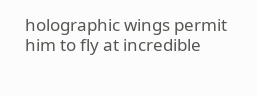holographic wings permit him to fly at incredible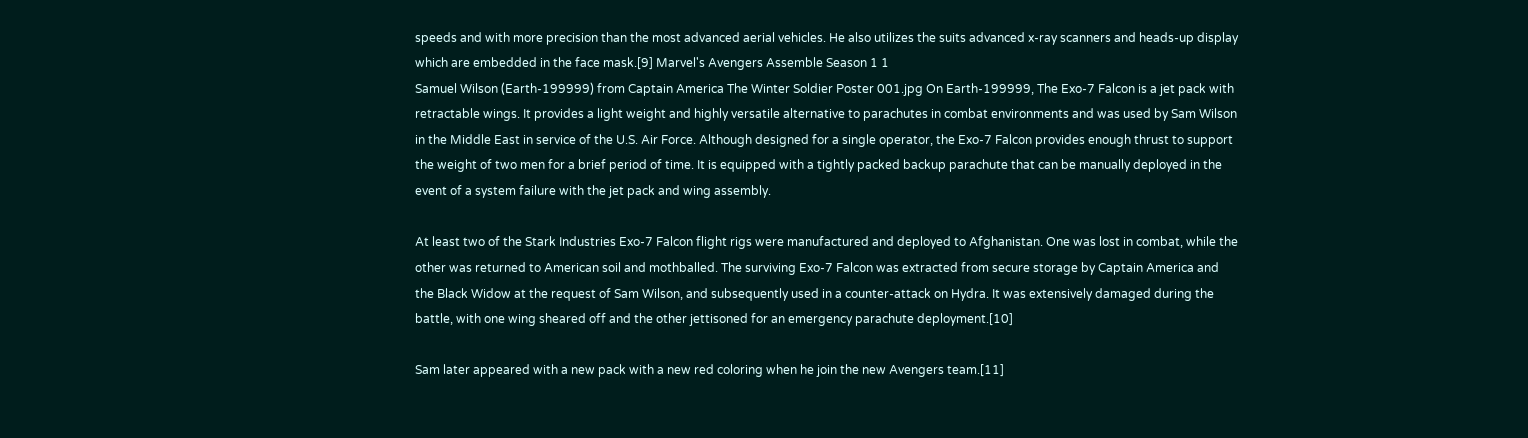speeds and with more precision than the most advanced aerial vehicles. He also utilizes the suits advanced x-ray scanners and heads-up display which are embedded in the face mask.[9] Marvel's Avengers Assemble Season 1 1
Samuel Wilson (Earth-199999) from Captain America The Winter Soldier Poster 001.jpg On Earth-199999, The Exo-7 Falcon is a jet pack with retractable wings. It provides a light weight and highly versatile alternative to parachutes in combat environments and was used by Sam Wilson in the Middle East in service of the U.S. Air Force. Although designed for a single operator, the Exo-7 Falcon provides enough thrust to support the weight of two men for a brief period of time. It is equipped with a tightly packed backup parachute that can be manually deployed in the event of a system failure with the jet pack and wing assembly.

At least two of the Stark Industries Exo-7 Falcon flight rigs were manufactured and deployed to Afghanistan. One was lost in combat, while the other was returned to American soil and mothballed. The surviving Exo-7 Falcon was extracted from secure storage by Captain America and the Black Widow at the request of Sam Wilson, and subsequently used in a counter-attack on Hydra. It was extensively damaged during the battle, with one wing sheared off and the other jettisoned for an emergency parachute deployment.[10]

Sam later appeared with a new pack with a new red coloring when he join the new Avengers team.[11]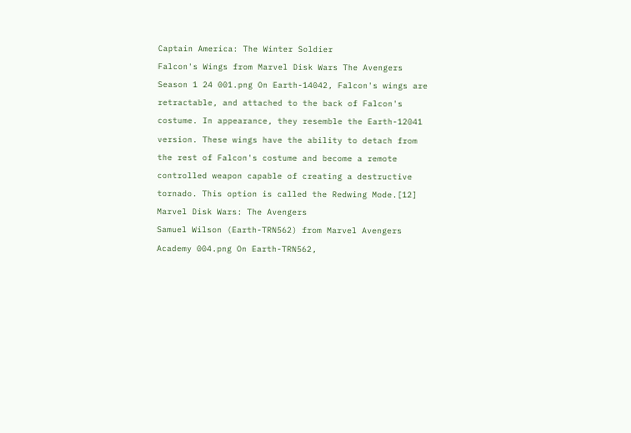Captain America: The Winter Soldier
Falcon's Wings from Marvel Disk Wars The Avengers Season 1 24 001.png On Earth-14042, Falcon's wings are retractable, and attached to the back of Falcon's costume. In appearance, they resemble the Earth-12041 version. These wings have the ability to detach from the rest of Falcon's costume and become a remote controlled weapon capable of creating a destructive tornado. This option is called the Redwing Mode.[12] Marvel Disk Wars: The Avengers
Samuel Wilson (Earth-TRN562) from Marvel Avengers Academy 004.png On Earth-TRN562,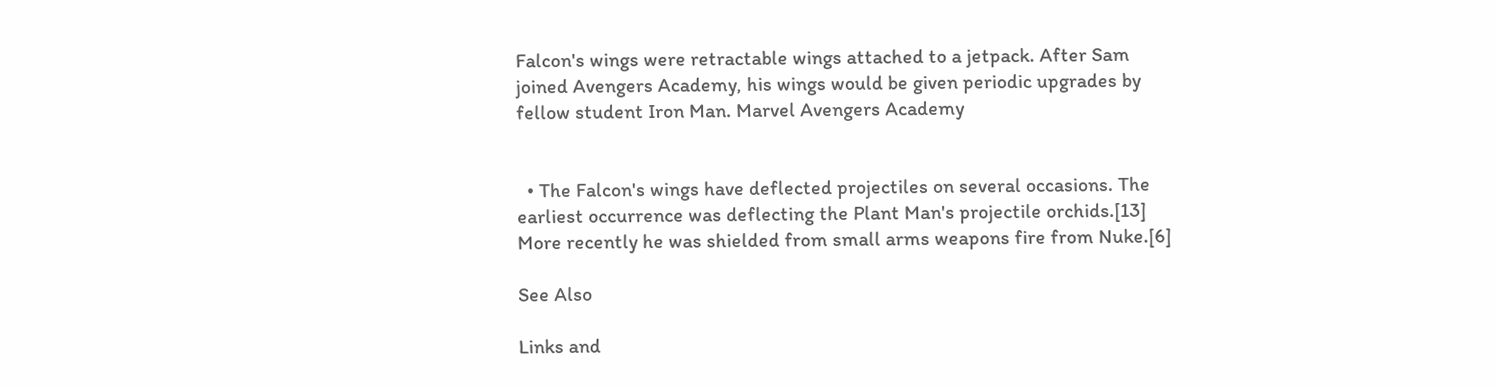Falcon's wings were retractable wings attached to a jetpack. After Sam joined Avengers Academy, his wings would be given periodic upgrades by fellow student Iron Man. Marvel Avengers Academy


  • The Falcon's wings have deflected projectiles on several occasions. The earliest occurrence was deflecting the Plant Man's projectile orchids.[13] More recently he was shielded from small arms weapons fire from Nuke.[6]

See Also

Links and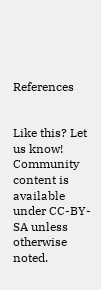References


Like this? Let us know!
Community content is available under CC-BY-SA unless otherwise noted.